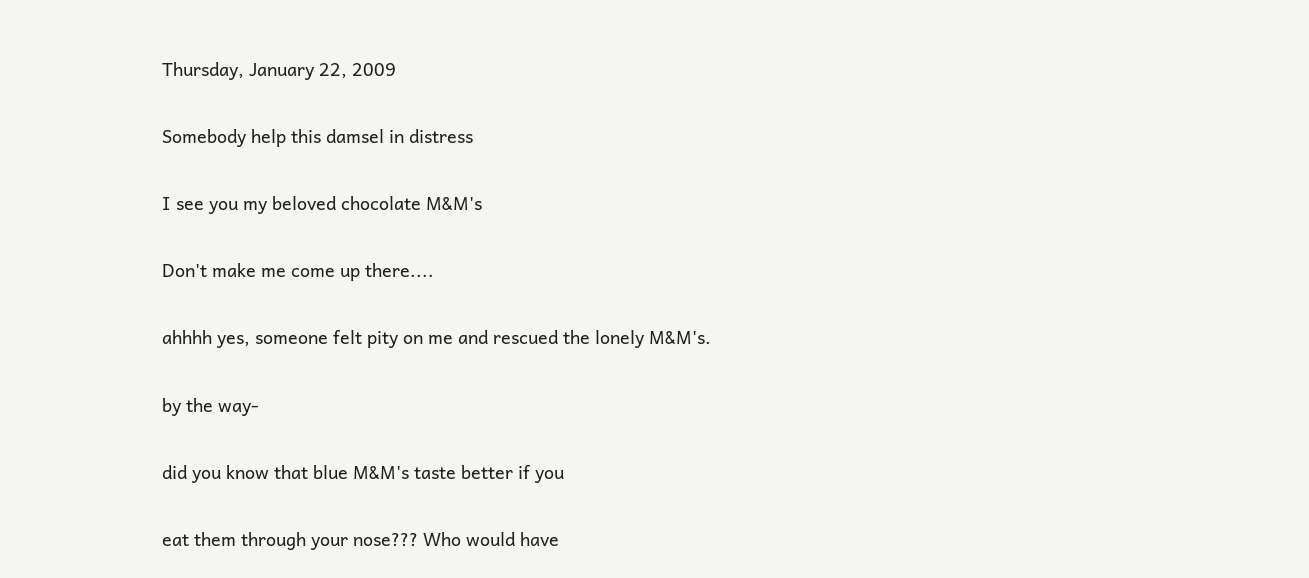Thursday, January 22, 2009

Somebody help this damsel in distress

I see you my beloved chocolate M&M's

Don't make me come up there....

ahhhh yes, someone felt pity on me and rescued the lonely M&M's.

by the way-

did you know that blue M&M's taste better if you

eat them through your nose??? Who would have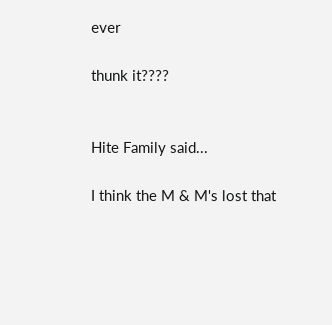ever

thunk it????


Hite Family said...

I think the M & M's lost that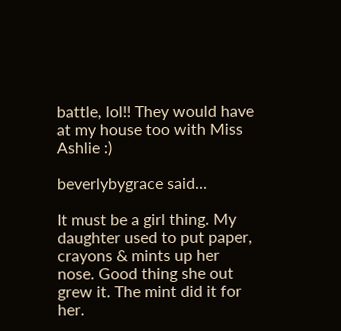battle, lol!! They would have at my house too with Miss Ashlie :)

beverlybygrace said...

It must be a girl thing. My daughter used to put paper, crayons & mints up her nose. Good thing she out grew it. The mint did it for her.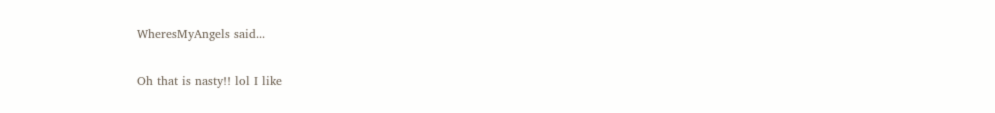WheresMyAngels said...

Oh that is nasty!! lol I like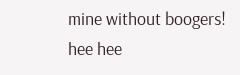mine without boogers! hee hee